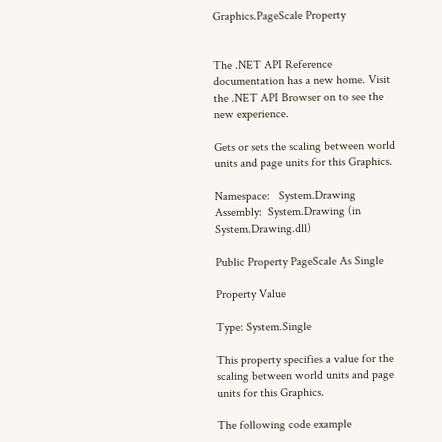Graphics.PageScale Property


The .NET API Reference documentation has a new home. Visit the .NET API Browser on to see the new experience.

Gets or sets the scaling between world units and page units for this Graphics.

Namespace:   System.Drawing
Assembly:  System.Drawing (in System.Drawing.dll)

Public Property PageScale As Single

Property Value

Type: System.Single

This property specifies a value for the scaling between world units and page units for this Graphics.

The following code example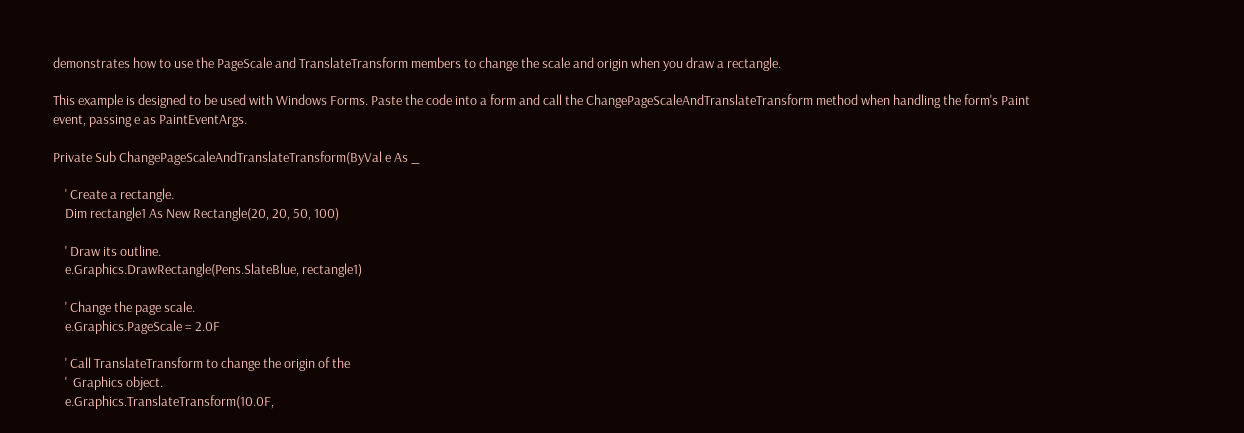demonstrates how to use the PageScale and TranslateTransform members to change the scale and origin when you draw a rectangle.

This example is designed to be used with Windows Forms. Paste the code into a form and call the ChangePageScaleAndTranslateTransform method when handling the form's Paint event, passing e as PaintEventArgs.

Private Sub ChangePageScaleAndTranslateTransform(ByVal e As _

    ' Create a rectangle.
    Dim rectangle1 As New Rectangle(20, 20, 50, 100)

    ' Draw its outline.
    e.Graphics.DrawRectangle(Pens.SlateBlue, rectangle1)

    ' Change the page scale.
    e.Graphics.PageScale = 2.0F

    ' Call TranslateTransform to change the origin of the
    '  Graphics object.
    e.Graphics.TranslateTransform(10.0F,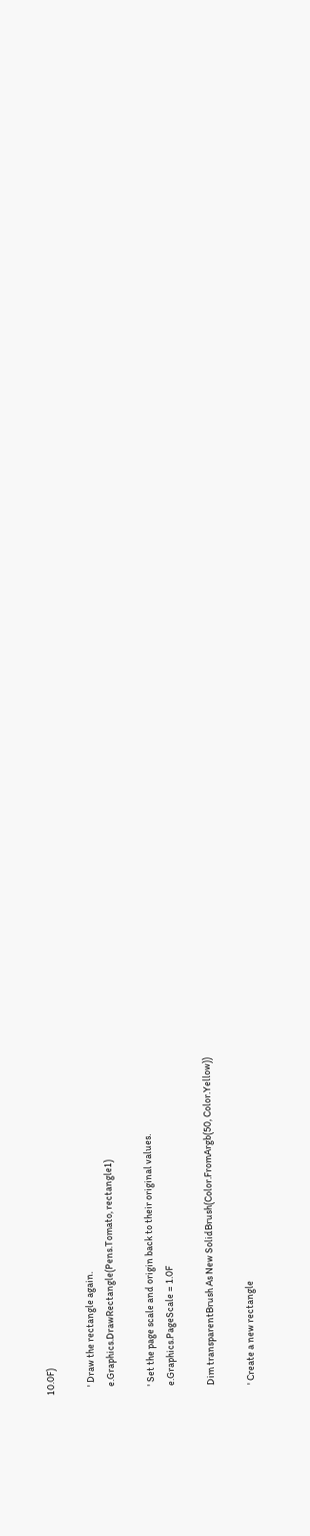10.0F)

    ' Draw the rectangle again.
    e.Graphics.DrawRectangle(Pens.Tomato, rectangle1)

    ' Set the page scale and origin back to their original values.
    e.Graphics.PageScale = 1.0F

    Dim transparentBrush As New SolidBrush(Color.FromArgb(50, Color.Yellow))

    ' Create a new rectangle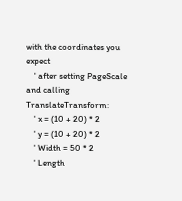with the coordinates you expect
    ' after setting PageScale and calling TranslateTransform:
    ' x = (10 + 20) * 2
    ' y = (10 + 20) * 2
    ' Width = 50 * 2
    ' Length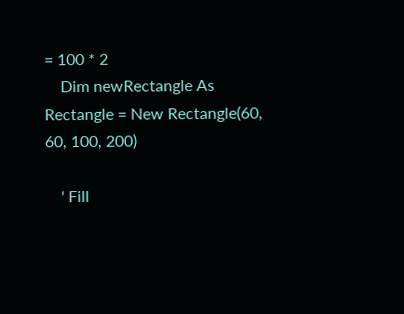= 100 * 2
    Dim newRectangle As Rectangle = New Rectangle(60, 60, 100, 200)

    ' Fill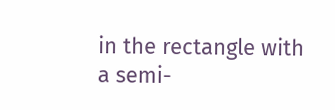in the rectangle with a semi-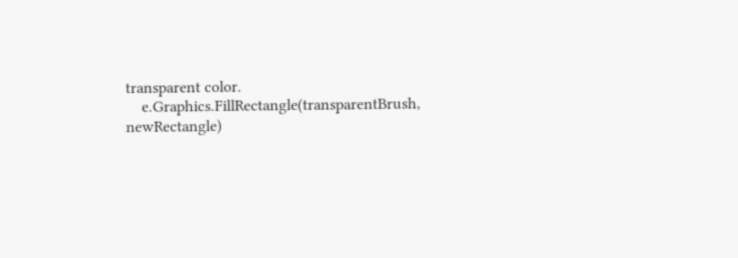transparent color.
    e.Graphics.FillRectangle(transparentBrush, newRectangle)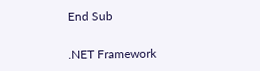End Sub

.NET Framework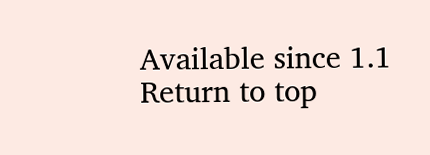Available since 1.1
Return to top